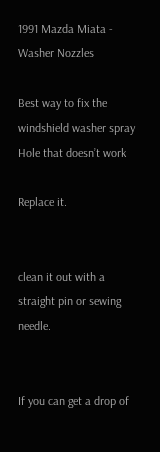1991 Mazda Miata - Washer Nozzles

Best way to fix the windshield washer spray Hole that doesn’t work

Replace it.


clean it out with a straight pin or sewing needle.


If you can get a drop of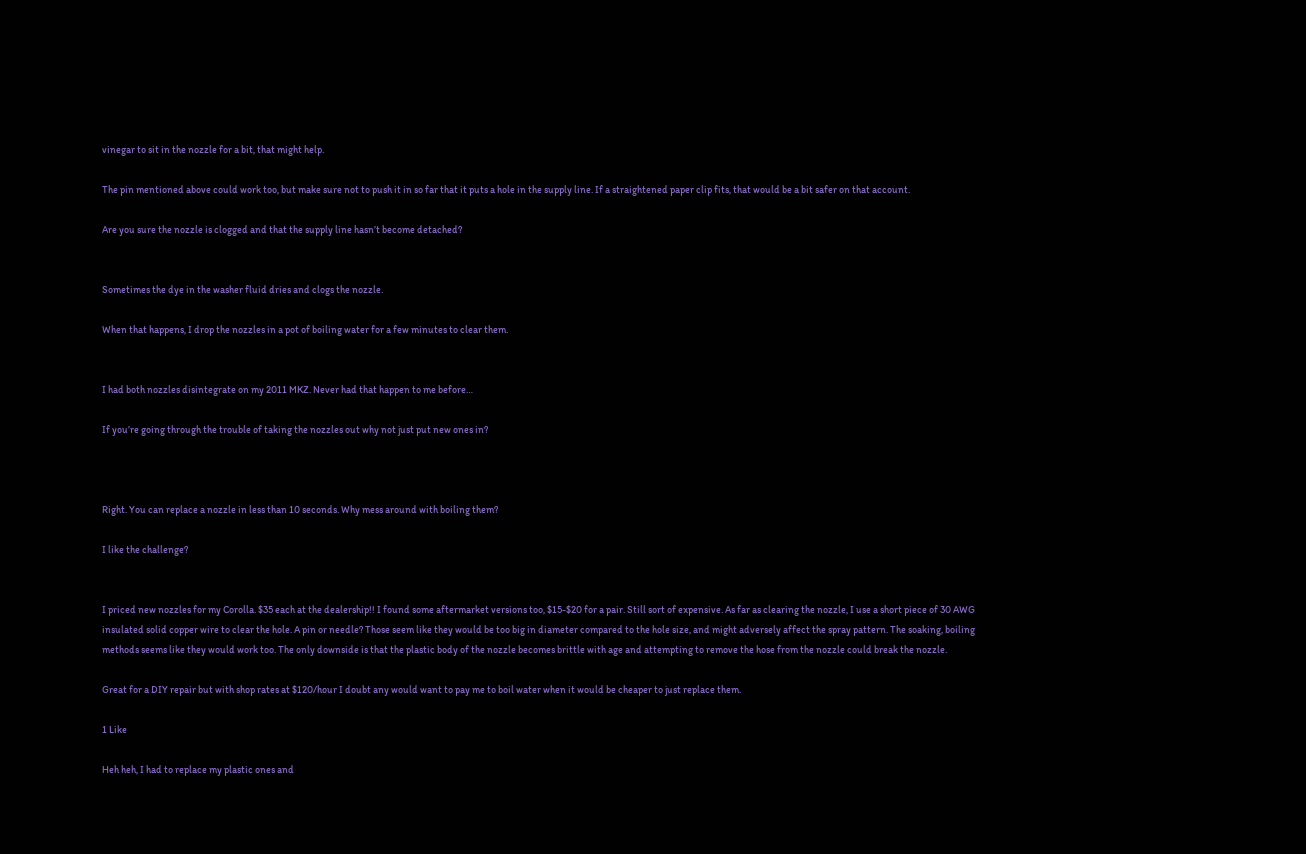vinegar to sit in the nozzle for a bit, that might help.

The pin mentioned above could work too, but make sure not to push it in so far that it puts a hole in the supply line. If a straightened paper clip fits, that would be a bit safer on that account.

Are you sure the nozzle is clogged and that the supply line hasn’t become detached?


Sometimes the dye in the washer fluid dries and clogs the nozzle.

When that happens, I drop the nozzles in a pot of boiling water for a few minutes to clear them.


I had both nozzles disintegrate on my 2011 MKZ. Never had that happen to me before…

If you’re going through the trouble of taking the nozzles out why not just put new ones in?



Right. You can replace a nozzle in less than 10 seconds. Why mess around with boiling them?

I like the challenge?


I priced new nozzles for my Corolla. $35 each at the dealership!! I found some aftermarket versions too, $15-$20 for a pair. Still sort of expensive. As far as clearing the nozzle, I use a short piece of 30 AWG insulated solid copper wire to clear the hole. A pin or needle? Those seem like they would be too big in diameter compared to the hole size, and might adversely affect the spray pattern. The soaking, boiling methods seems like they would work too. The only downside is that the plastic body of the nozzle becomes brittle with age and attempting to remove the hose from the nozzle could break the nozzle.

Great for a DIY repair but with shop rates at $120/hour I doubt any would want to pay me to boil water when it would be cheaper to just replace them.

1 Like

Heh heh, I had to replace my plastic ones and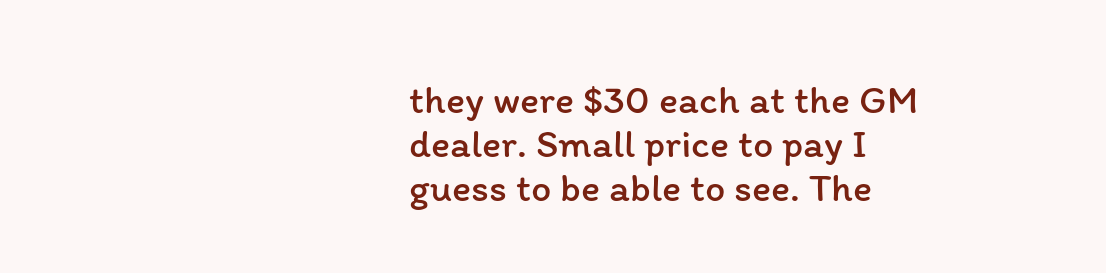they were $30 each at the GM dealer. Small price to pay I guess to be able to see. The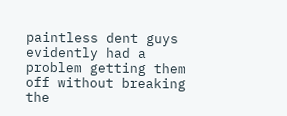paintless dent guys evidently had a problem getting them off without breaking the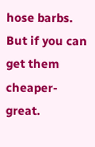hose barbs. But if you can get them cheaper-great.